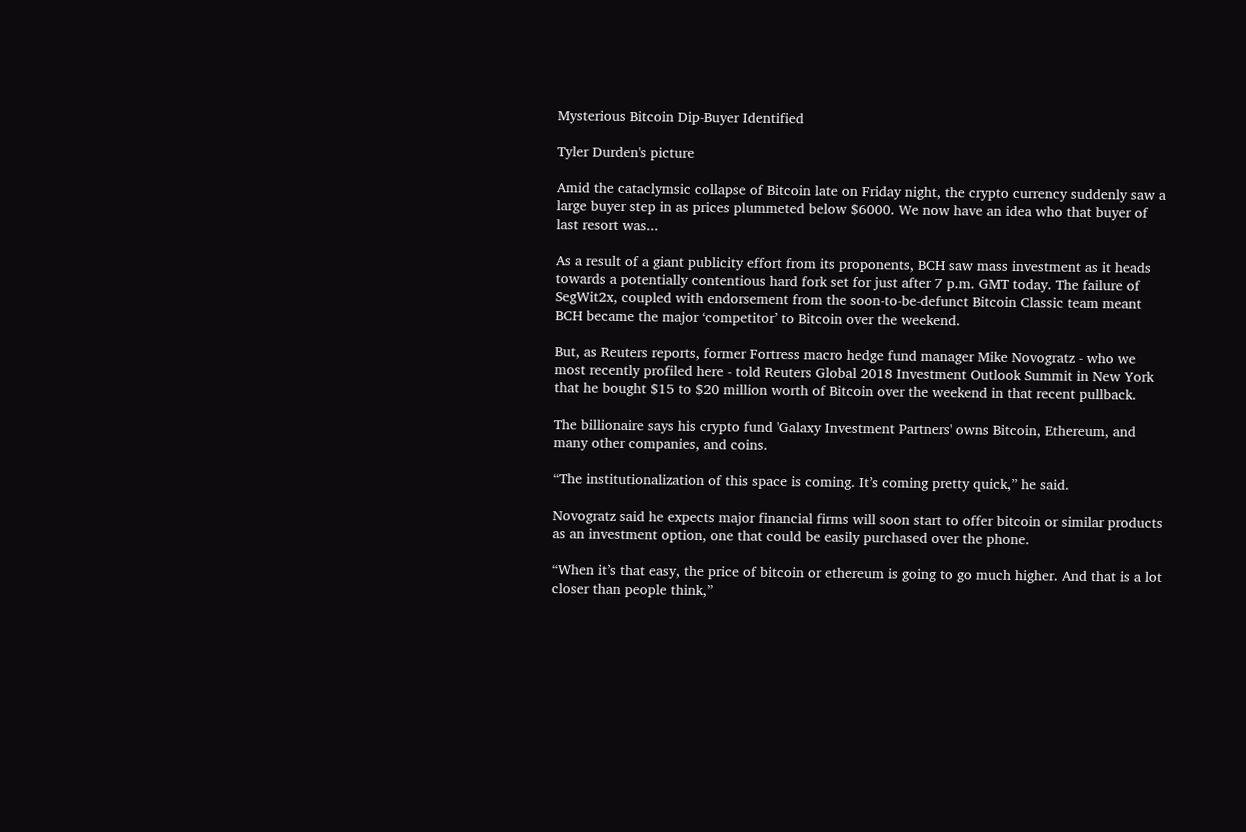Mysterious Bitcoin Dip-Buyer Identified

Tyler Durden's picture

Amid the cataclymsic collapse of Bitcoin late on Friday night, the crypto currency suddenly saw a large buyer step in as prices plummeted below $6000. We now have an idea who that buyer of last resort was...

As a result of a giant publicity effort from its proponents, BCH saw mass investment as it heads towards a potentially contentious hard fork set for just after 7 p.m. GMT today. The failure of SegWit2x, coupled with endorsement from the soon-to-be-defunct Bitcoin Classic team meant BCH became the major ‘competitor’ to Bitcoin over the weekend.

But, as Reuters reports, former Fortress macro hedge fund manager Mike Novogratz - who we most recently profiled here - told Reuters Global 2018 Investment Outlook Summit in New York that he bought $15 to $20 million worth of Bitcoin over the weekend in that recent pullback.

The billionaire says his crypto fund 'Galaxy Investment Partners' owns Bitcoin, Ethereum, and many other companies, and coins.

“The institutionalization of this space is coming. It’s coming pretty quick,” he said.

Novogratz said he expects major financial firms will soon start to offer bitcoin or similar products as an investment option, one that could be easily purchased over the phone.

“When it’s that easy, the price of bitcoin or ethereum is going to go much higher. And that is a lot closer than people think,”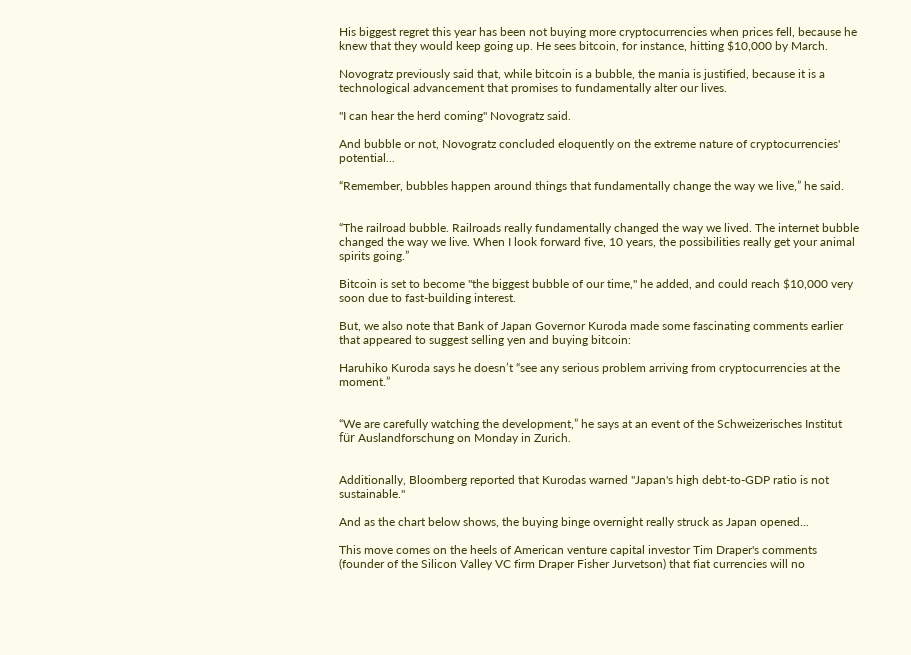His biggest regret this year has been not buying more cryptocurrencies when prices fell, because he knew that they would keep going up. He sees bitcoin, for instance, hitting $10,000 by March.

Novogratz previously said that, while bitcoin is a bubble, the mania is justified, because it is a technological advancement that promises to fundamentally alter our lives.

"I can hear the herd coming" Novogratz said.

And bubble or not, Novogratz concluded eloquently on the extreme nature of cryptocurrencies' potential...

“Remember, bubbles happen around things that fundamentally change the way we live,” he said.


“The railroad bubble. Railroads really fundamentally changed the way we lived. The internet bubble changed the way we live. When I look forward five, 10 years, the possibilities really get your animal spirits going.”

Bitcoin is set to become "the biggest bubble of our time," he added, and could reach $10,000 very soon due to fast-building interest.

But, we also note that Bank of Japan Governor Kuroda made some fascinating comments earlier that appeared to suggest selling yen and buying bitcoin:

Haruhiko Kuroda says he doesn’t “see any serious problem arriving from cryptocurrencies at the moment.”


“We are carefully watching the development,” he says at an event of the Schweizerisches Institut für Auslandforschung on Monday in Zurich.


Additionally, Bloomberg reported that Kurodas warned "Japan's high debt-to-GDP ratio is not sustainable."

And as the chart below shows, the buying binge overnight really struck as Japan opened...

This move comes on the heels of American venture capital investor Tim Draper's comments (founder of the Silicon Valley VC firm Draper Fisher Jurvetson) that fiat currencies will no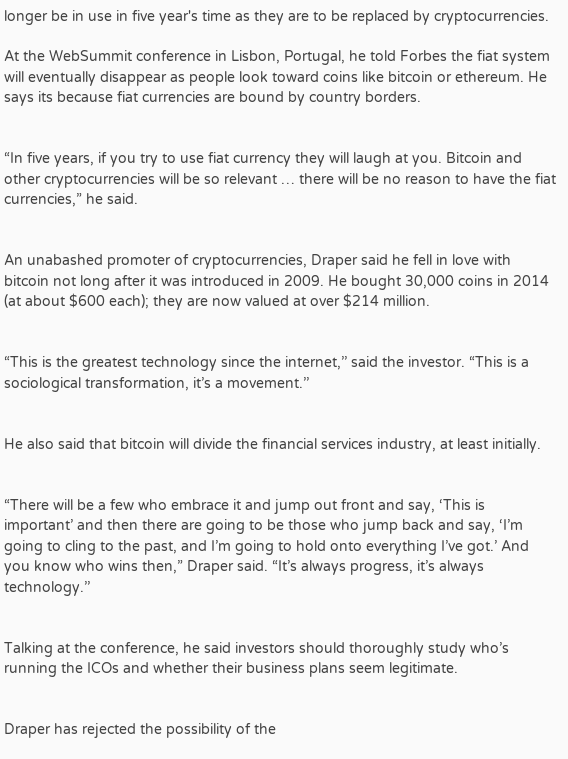longer be in use in five year's time as they are to be replaced by cryptocurrencies.

At the WebSummit conference in Lisbon, Portugal, he told Forbes the fiat system will eventually disappear as people look toward coins like bitcoin or ethereum. He says its because fiat currencies are bound by country borders.


“In five years, if you try to use fiat currency they will laugh at you. Bitcoin and other cryptocurrencies will be so relevant … there will be no reason to have the fiat currencies,” he said.


An unabashed promoter of cryptocurrencies, Draper said he fell in love with bitcoin not long after it was introduced in 2009. He bought 30,000 coins in 2014 (at about $600 each); they are now valued at over $214 million.


“This is the greatest technology since the internet,’’ said the investor. “This is a sociological transformation, it’s a movement.’’


He also said that bitcoin will divide the financial services industry, at least initially.


“There will be a few who embrace it and jump out front and say, ‘This is important’ and then there are going to be those who jump back and say, ‘I’m going to cling to the past, and I’m going to hold onto everything I’ve got.’ And you know who wins then,” Draper said. “It’s always progress, it’s always technology.’’


Talking at the conference, he said investors should thoroughly study who’s running the ICOs and whether their business plans seem legitimate.


Draper has rejected the possibility of the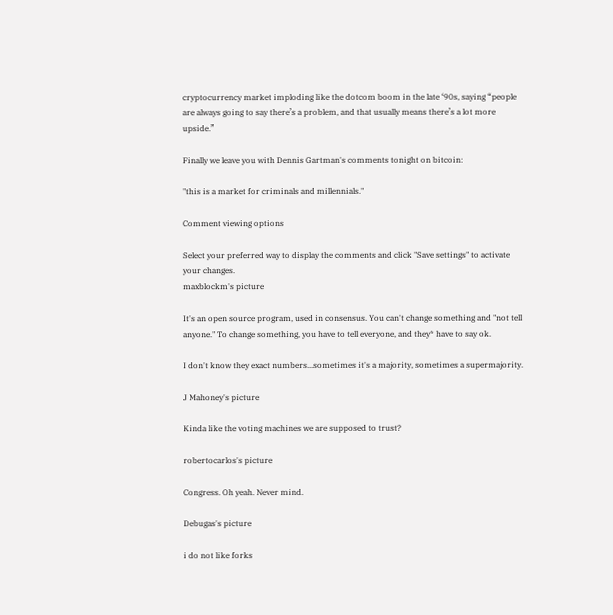cryptocurrency market imploding like the dotcom boom in the late ‘90s, saying “people are always going to say there’s a problem, and that usually means there’s a lot more upside.”

Finally we leave you with Dennis Gartman's comments tonight on bitcoin:

"this is a market for criminals and millennials."

Comment viewing options

Select your preferred way to display the comments and click "Save settings" to activate your changes.
maxblockm's picture

It's an open source program, used in consensus. You can't change something and "not tell anyone." To change something, you have to tell everyone, and they* have to say ok.

I don't know they exact numbers...sometimes it's a majority, sometimes a supermajority.

J Mahoney's picture

Kinda like the voting machines we are supposed to trust?

robertocarlos's picture

Congress. Oh yeah. Never mind.

Debugas's picture

i do not like forks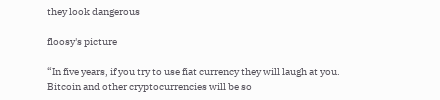they look dangerous

floosy's picture

“In five years, if you try to use fiat currency they will laugh at you. Bitcoin and other cryptocurrencies will be so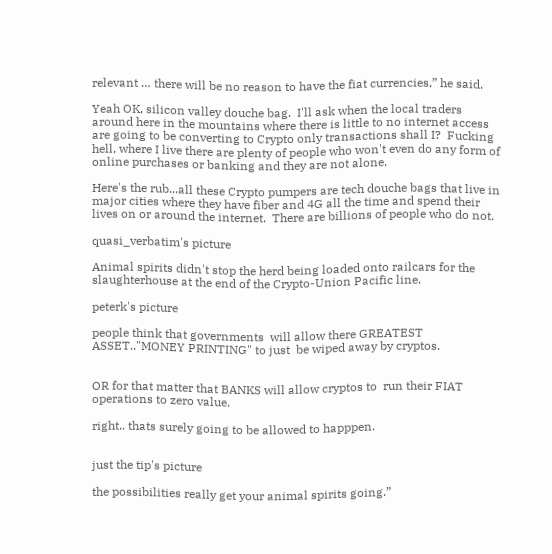relevant … there will be no reason to have the fiat currencies,” he said.

Yeah OK, silicon valley douche bag.  I'll ask when the local traders around here in the mountains where there is little to no internet access are going to be converting to Crypto only transactions shall I?  Fucking hell, where I live there are plenty of people who won't even do any form of online purchases or banking and they are not alone.

Here's the rub...all these Crypto pumpers are tech douche bags that live in major cities where they have fiber and 4G all the time and spend their lives on or around the internet.  There are billions of people who do not.

quasi_verbatim's picture

Animal spirits didn't stop the herd being loaded onto railcars for the slaughterhouse at the end of the Crypto-Union Pacific line.

peterk's picture

people think that governments  will allow there GREATEST ASSET.."MONEY PRINTING" to just  be wiped away by cryptos.


OR for that matter that BANKS will allow cryptos to  run their FIAT operations to zero value.

right.. thats surely going to be allowed to happpen.


just the tip's picture

the possibilities really get your animal spirits going.”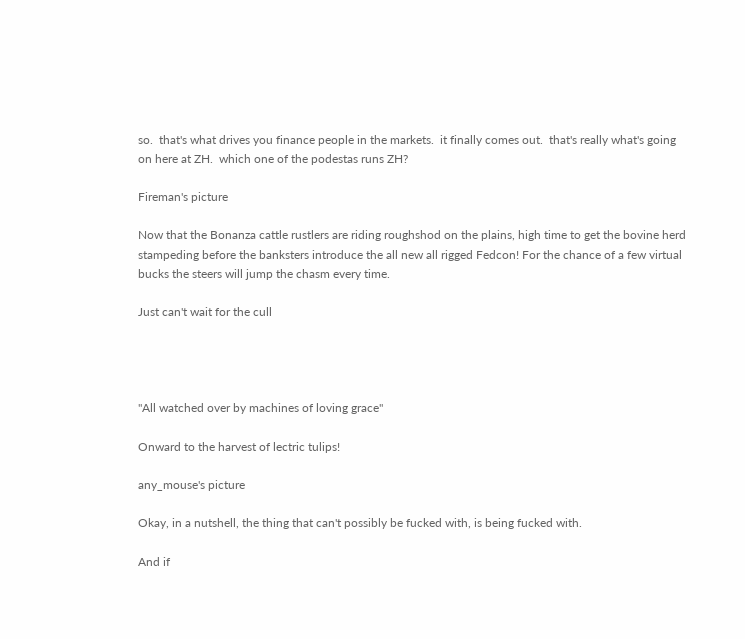so.  that's what drives you finance people in the markets.  it finally comes out.  that's really what's going on here at ZH.  which one of the podestas runs ZH?

Fireman's picture

Now that the Bonanza cattle rustlers are riding roughshod on the plains, high time to get the bovine herd stampeding before the banksters introduce the all new all rigged Fedcon! For the chance of a few virtual bucks the steers will jump the chasm every time.

Just can't wait for the cull




"All watched over by machines of loving grace"

Onward to the harvest of lectric tulips!

any_mouse's picture

Okay, in a nutshell, the thing that can't possibly be fucked with, is being fucked with.

And if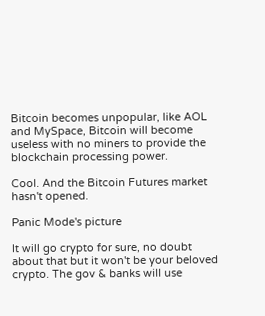Bitcoin becomes unpopular, like AOL and MySpace, Bitcoin will become useless with no miners to provide the blockchain processing power.

Cool. And the Bitcoin Futures market hasn't opened.

Panic Mode's picture

It will go crypto for sure, no doubt about that but it won't be your beloved crypto. The gov & banks will use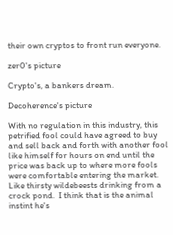their own cryptos to front run everyone.

zer0's picture

Crypto's, a bankers dream.

Decoherence's picture

With no regulation in this industry, this petrified fool could have agreed to buy and sell back and forth with another fool like himself for hours on end until the price was back up to where more fools were comfortable entering the market.  Like thirsty wildebeests drinking from a crock pond.  I think that is the animal instint he's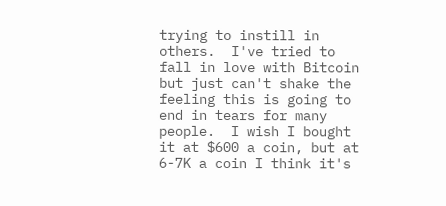trying to instill in others.  I've tried to fall in love with Bitcoin but just can't shake the feeling this is going to end in tears for many people.  I wish I bought it at $600 a coin, but at 6-7K a coin I think it's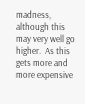madness, although this may very well go higher.  As this gets more and more expensive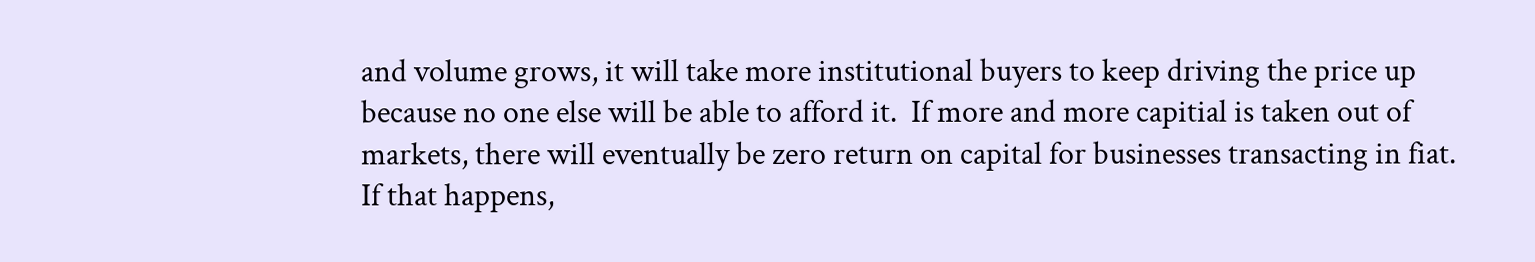and volume grows, it will take more institutional buyers to keep driving the price up because no one else will be able to afford it.  If more and more capitial is taken out of markets, there will eventually be zero return on capital for businesses transacting in fiat.  If that happens,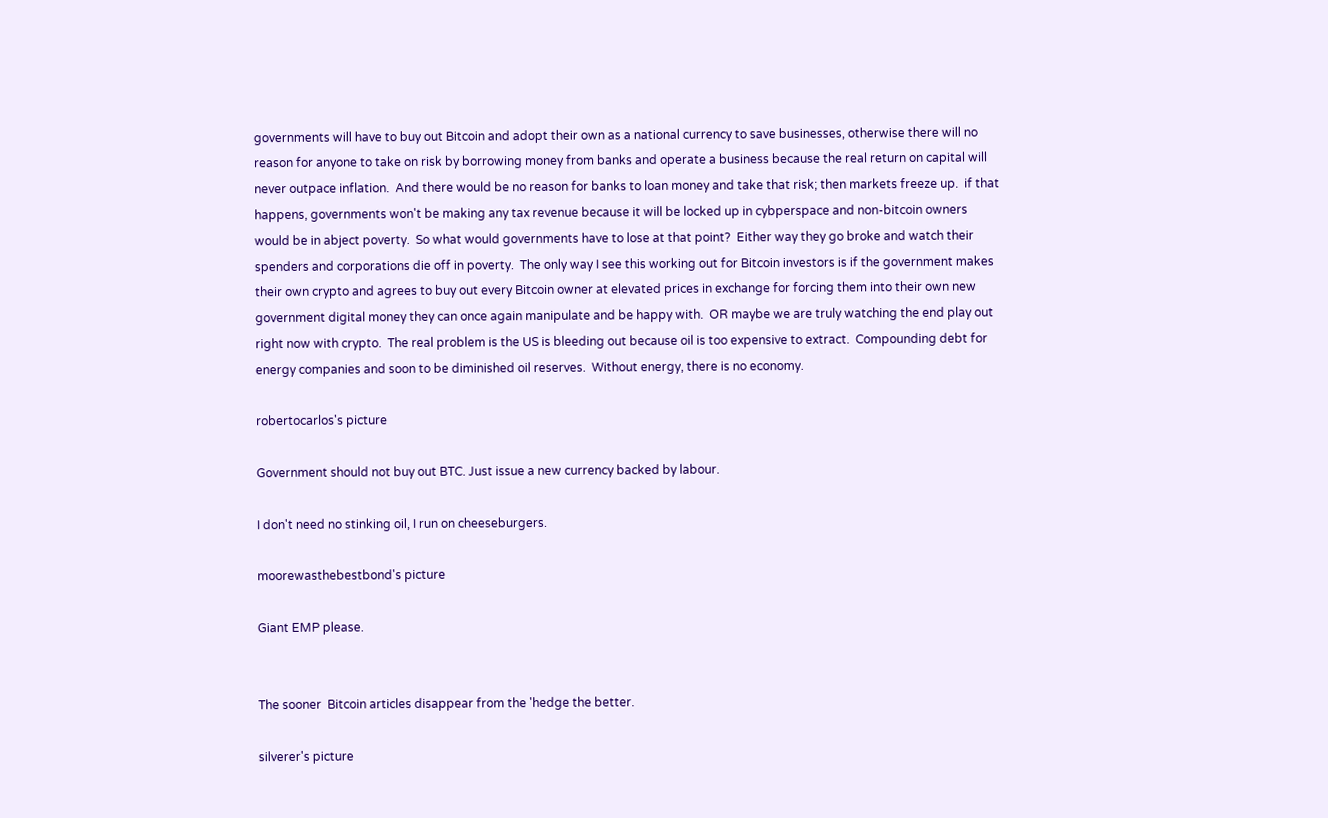governments will have to buy out Bitcoin and adopt their own as a national currency to save businesses, otherwise there will no reason for anyone to take on risk by borrowing money from banks and operate a business because the real return on capital will never outpace inflation.  And there would be no reason for banks to loan money and take that risk; then markets freeze up.  if that happens, governments won't be making any tax revenue because it will be locked up in cybperspace and non-bitcoin owners would be in abject poverty.  So what would governments have to lose at that point?  Either way they go broke and watch their spenders and corporations die off in poverty.  The only way I see this working out for Bitcoin investors is if the government makes their own crypto and agrees to buy out every Bitcoin owner at elevated prices in exchange for forcing them into their own new government digital money they can once again manipulate and be happy with.  OR maybe we are truly watching the end play out right now with crypto.  The real problem is the US is bleeding out because oil is too expensive to extract.  Compounding debt for energy companies and soon to be diminished oil reserves.  Without energy, there is no economy.

robertocarlos's picture

Government should not buy out BTC. Just issue a new currency backed by labour.

I don't need no stinking oil, I run on cheeseburgers.

moorewasthebestbond's picture

Giant EMP please.


The sooner  Bitcoin articles disappear from the 'hedge the better.

silverer's picture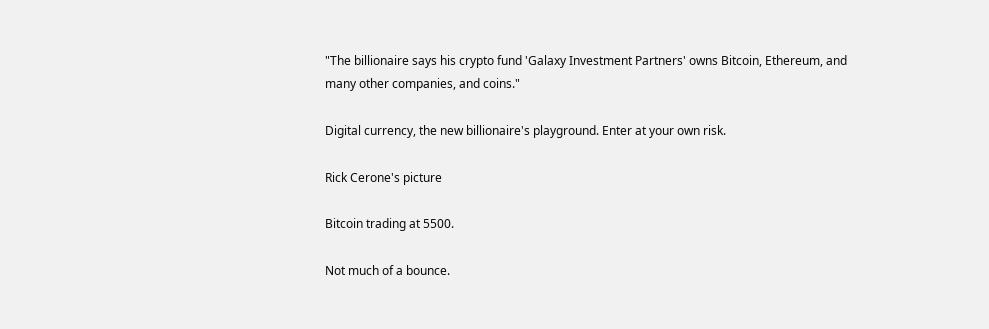"The billionaire says his crypto fund 'Galaxy Investment Partners' owns Bitcoin, Ethereum, and many other companies, and coins."

Digital currency, the new billionaire's playground. Enter at your own risk.

Rick Cerone's picture

Bitcoin trading at 5500.

Not much of a bounce.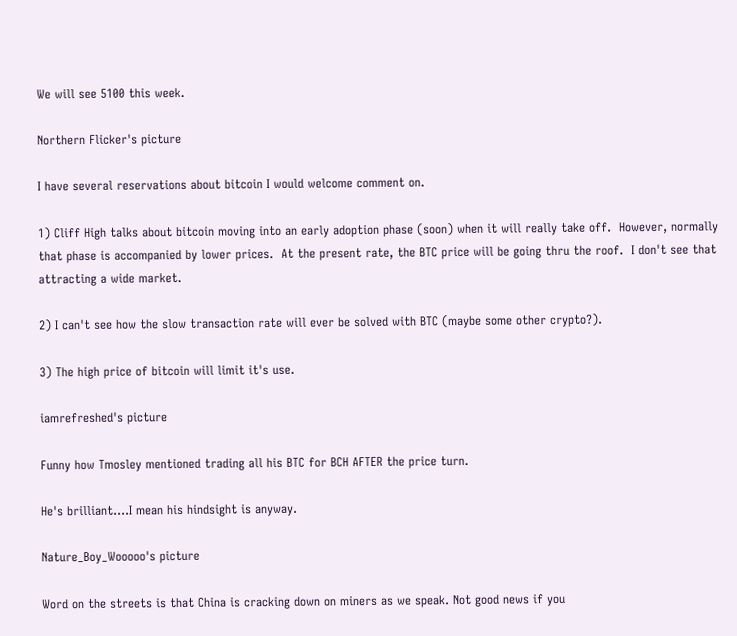We will see 5100 this week.

Northern Flicker's picture

I have several reservations about bitcoin I would welcome comment on.

1) Cliff High talks about bitcoin moving into an early adoption phase (soon) when it will really take off.  However, normally that phase is accompanied by lower prices.  At the present rate, the BTC price will be going thru the roof.  I don't see that attracting a wide market.

2) I can't see how the slow transaction rate will ever be solved with BTC (maybe some other crypto?).

3) The high price of bitcoin will limit it's use.

iamrefreshed's picture

Funny how Tmosley mentioned trading all his BTC for BCH AFTER the price turn.

He's brilliant....I mean his hindsight is anyway.

Nature_Boy_Wooooo's picture

Word on the streets is that China is cracking down on miners as we speak. Not good news if you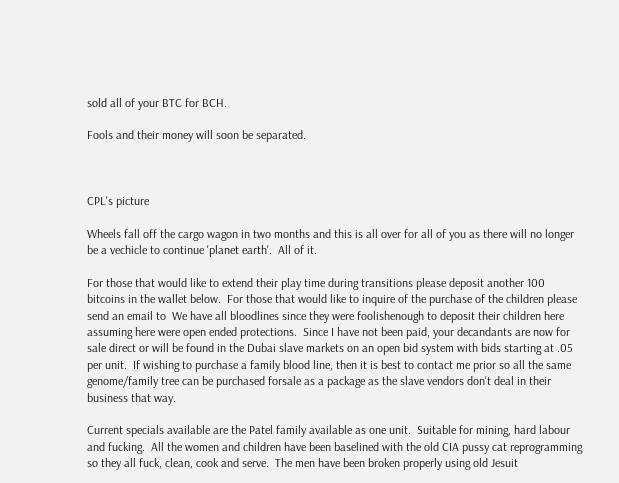sold all of your BTC for BCH.

Fools and their money will soon be separated.



CPL's picture

Wheels fall off the cargo wagon in two months and this is all over for all of you as there will no longer be a vechicle to continue 'planet earth'.  All of it.

For those that would like to extend their play time during transitions please deposit another 100 bitcoins in the wallet below.  For those that would like to inquire of the purchase of the children please send an email to  We have all bloodlines since they were foolishenough to deposit their children here assuming here were open ended protections.  Since I have not been paid, your decandants are now for sale direct or will be found in the Dubai slave markets on an open bid system with bids starting at .05 per unit.  If wishing to purchase a family blood line, then it is best to contact me prior so all the same genome/family tree can be purchased forsale as a package as the slave vendors don't deal in their business that way.

Current specials available are the Patel family available as one unit.  Suitable for mining, hard labour and fucking.  All the women and children have been baselined with the old CIA pussy cat reprogramming so they all fuck, clean, cook and serve.  The men have been broken properly using old Jesuit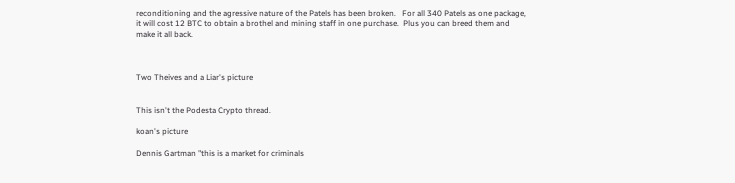reconditioning and the agressive nature of the Patels has been broken.   For all 340 Patels as one package, it will cost 12 BTC to obtain a brothel and mining staff in one purchase.  Plus you can breed them and make it all back.



Two Theives and a Liar's picture


This isn't the Podesta Crypto thread.

koan's picture

Dennis Gartman "this is a market for criminals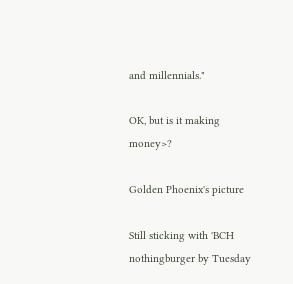and millennials."

OK, but is it making money>?

Golden Phoenix's picture

Still sticking with 'BCH nothingburger by Tuesday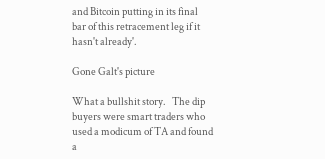and Bitcoin putting in its final bar of this retracement leg if it hasn't already'.

Gone Galt's picture

What a bullshit story.   The dip buyers were smart traders who used a modicum of TA and found a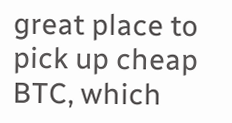great place to pick up cheap BTC, which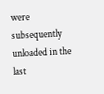were subsequently unloaded in the last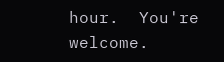hour.  You're welcome.